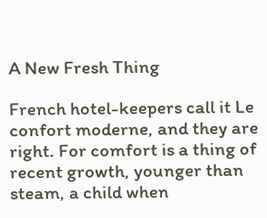A New Fresh Thing

French hotel-keepers call it Le confort moderne, and they are right. For comfort is a thing of recent growth, younger than steam, a child when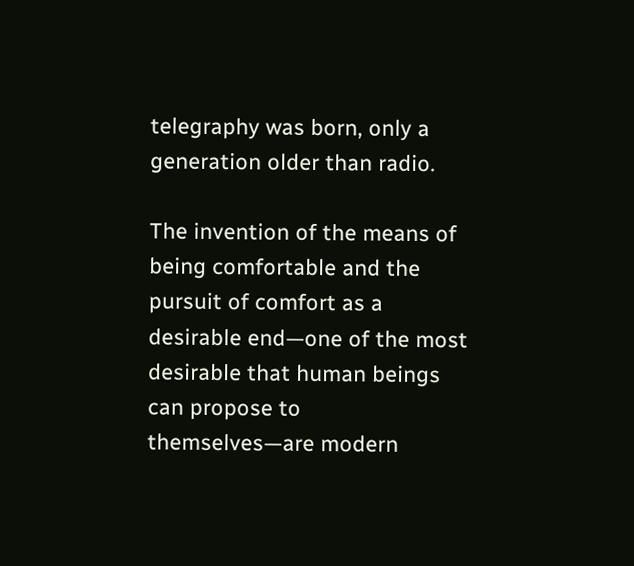telegraphy was born, only a generation older than radio.

The invention of the means of being comfortable and the pursuit of comfort as a desirable end—one of the most desirable that human beings can propose to themselves—are modern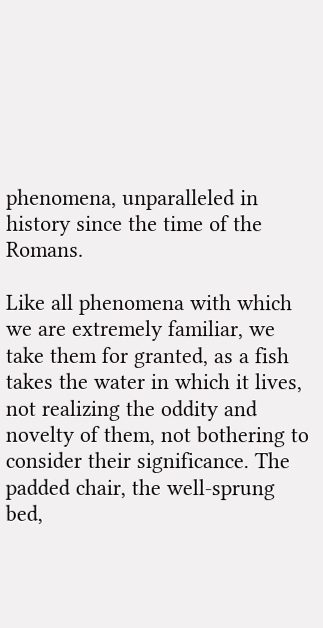phenomena, unparalleled in history since the time of the Romans.

Like all phenomena with which we are extremely familiar, we take them for granted, as a fish takes the water in which it lives, not realizing the oddity and novelty of them, not bothering to consider their significance. The padded chair, the well-sprung bed,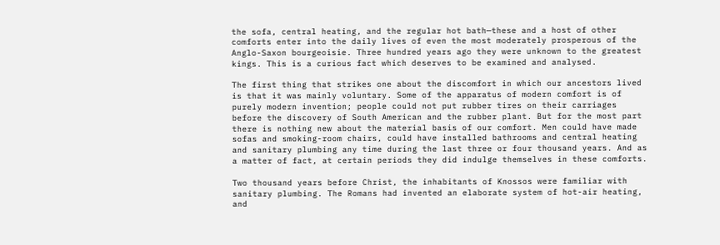the sofa, central heating, and the regular hot bath—these and a host of other comforts enter into the daily lives of even the most moderately prosperous of the Anglo-Saxon bourgeoisie. Three hundred years ago they were unknown to the greatest kings. This is a curious fact which deserves to be examined and analysed.

The first thing that strikes one about the discomfort in which our ancestors lived is that it was mainly voluntary. Some of the apparatus of modern comfort is of purely modern invention; people could not put rubber tires on their carriages before the discovery of South American and the rubber plant. But for the most part there is nothing new about the material basis of our comfort. Men could have made sofas and smoking-room chairs, could have installed bathrooms and central heating and sanitary plumbing any time during the last three or four thousand years. And as a matter of fact, at certain periods they did indulge themselves in these comforts.

Two thousand years before Christ, the inhabitants of Knossos were familiar with sanitary plumbing. The Romans had invented an elaborate system of hot-air heating, and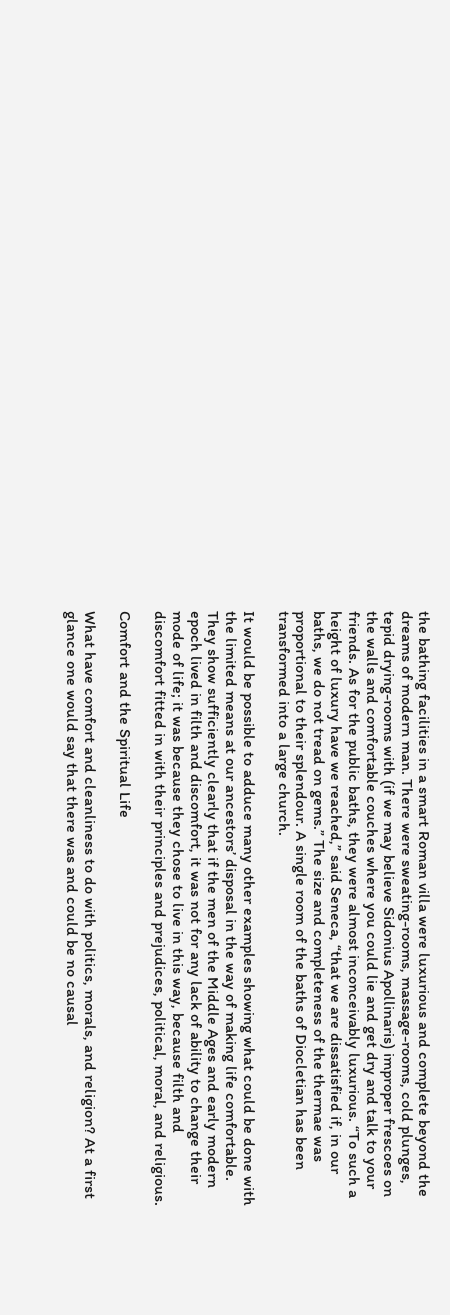the bathing facilities in a smart Roman villa were luxurious and complete beyond the dreams of modern man. There were sweating-rooms, massage-rooms, cold plunges, tepid drying-rooms with (if we may believe Sidonius Apollinaris) improper frescoes on the walls and comfortable couches where you could lie and get dry and talk to your friends. As for the public baths, they were almost inconceivably luxurious. “To such a height of luxury have we reached,” said Seneca, “that we are dissatisfied if, in our baths, we do not tread on gems.” The size and completeness of the thermae was proportional to their splendour. A single room of the baths of Diocletian has been transformed into a large church.

It would be possible to adduce many other examples showing what could be done with the limited means at our ancestors’ disposal in the way of making life comfortable. They show sufficiently clearly that if the men of the Middle Ages and early modern epoch lived in filth and discomfort, it was not for any lack of ability to change their mode of life; it was because they chose to live in this way, because filth and discomfort fitted in with their principles and prejudices, political, moral, and religious.

Comfort and the Spiritual Life

What have comfort and cleanliness to do with politics, morals, and religion? At a first glance one would say that there was and could be no causal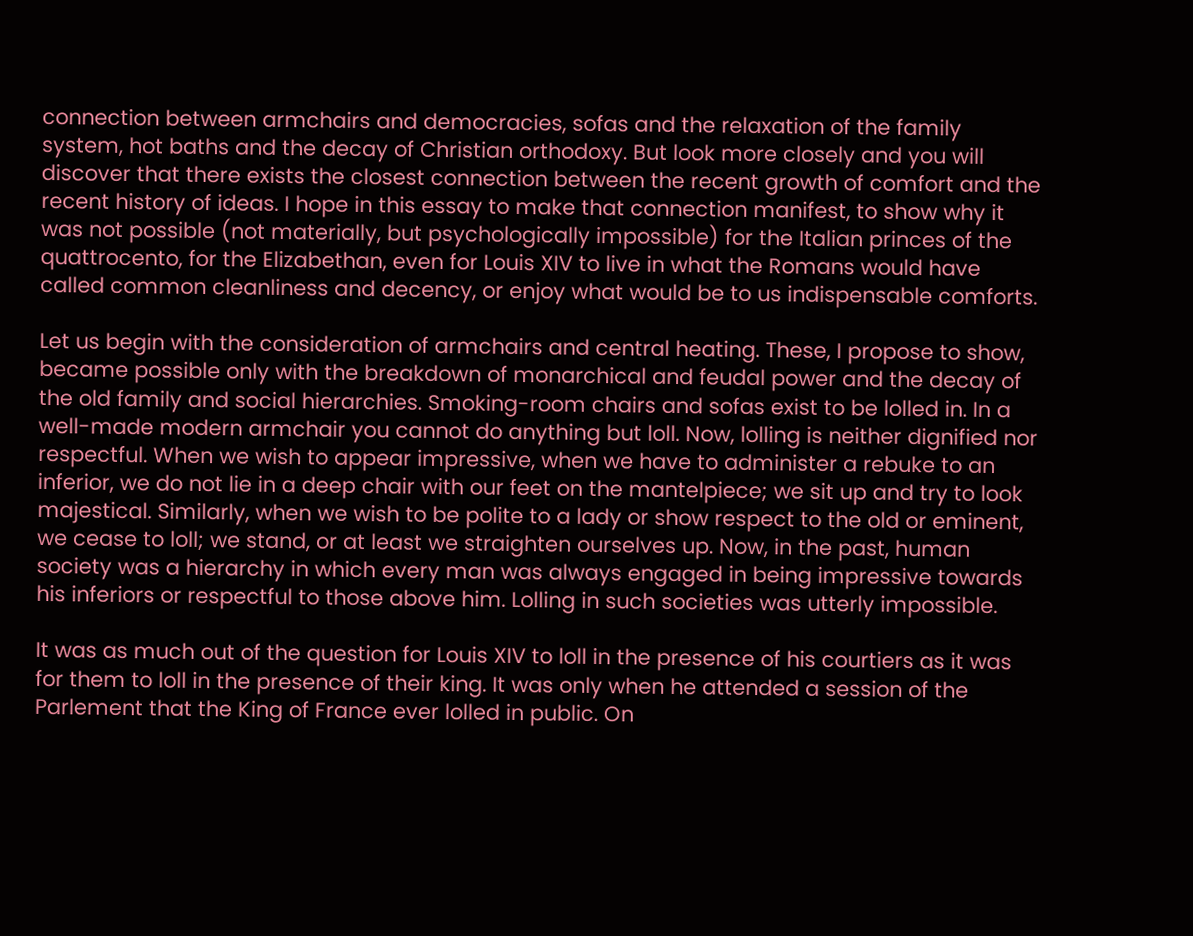connection between armchairs and democracies, sofas and the relaxation of the family system, hot baths and the decay of Christian orthodoxy. But look more closely and you will discover that there exists the closest connection between the recent growth of comfort and the recent history of ideas. I hope in this essay to make that connection manifest, to show why it was not possible (not materially, but psychologically impossible) for the Italian princes of the quattrocento, for the Elizabethan, even for Louis XIV to live in what the Romans would have called common cleanliness and decency, or enjoy what would be to us indispensable comforts.

Let us begin with the consideration of armchairs and central heating. These, I propose to show, became possible only with the breakdown of monarchical and feudal power and the decay of the old family and social hierarchies. Smoking-room chairs and sofas exist to be lolled in. In a well-made modern armchair you cannot do anything but loll. Now, lolling is neither dignified nor respectful. When we wish to appear impressive, when we have to administer a rebuke to an inferior, we do not lie in a deep chair with our feet on the mantelpiece; we sit up and try to look majestical. Similarly, when we wish to be polite to a lady or show respect to the old or eminent, we cease to loll; we stand, or at least we straighten ourselves up. Now, in the past, human society was a hierarchy in which every man was always engaged in being impressive towards his inferiors or respectful to those above him. Lolling in such societies was utterly impossible.

It was as much out of the question for Louis XIV to loll in the presence of his courtiers as it was for them to loll in the presence of their king. It was only when he attended a session of the Parlement that the King of France ever lolled in public. On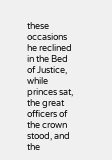these occasions he reclined in the Bed of Justice, while princes sat, the great officers of the crown stood, and the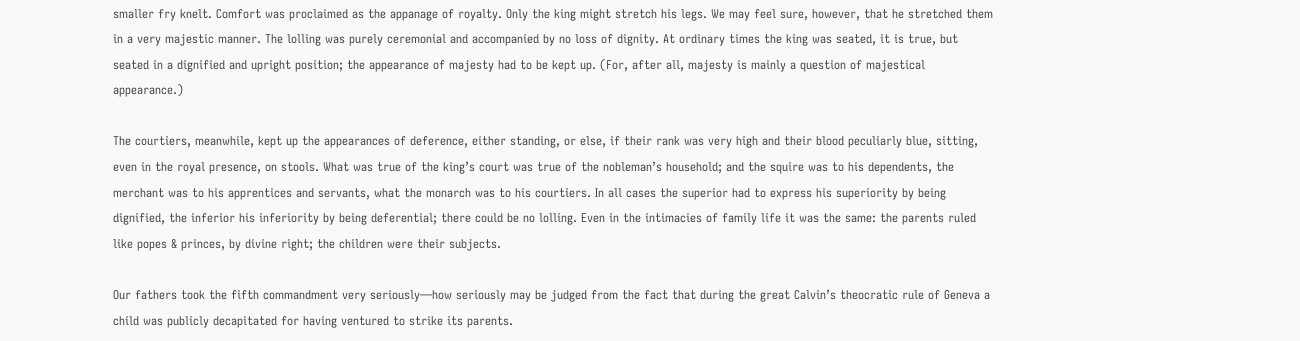smaller fry knelt. Comfort was proclaimed as the appanage of royalty. Only the king might stretch his legs. We may feel sure, however, that he stretched them in a very majestic manner. The lolling was purely ceremonial and accompanied by no loss of dignity. At ordinary times the king was seated, it is true, but seated in a dignified and upright position; the appearance of majesty had to be kept up. (For, after all, majesty is mainly a question of majestical appearance.)

The courtiers, meanwhile, kept up the appearances of deference, either standing, or else, if their rank was very high and their blood peculiarly blue, sitting, even in the royal presence, on stools. What was true of the king’s court was true of the nobleman’s household; and the squire was to his dependents, the merchant was to his apprentices and servants, what the monarch was to his courtiers. In all cases the superior had to express his superiority by being dignified, the inferior his inferiority by being deferential; there could be no lolling. Even in the intimacies of family life it was the same: the parents ruled like popes & princes, by divine right; the children were their subjects.

Our fathers took the fifth commandment very seriously—how seriously may be judged from the fact that during the great Calvin’s theocratic rule of Geneva a child was publicly decapitated for having ventured to strike its parents.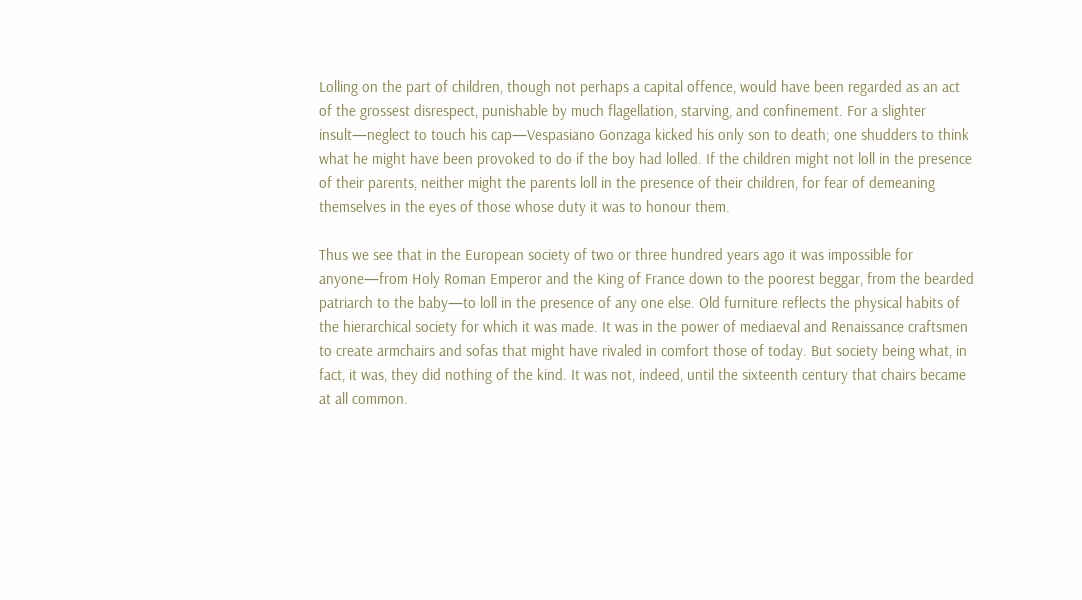Lolling on the part of children, though not perhaps a capital offence, would have been regarded as an act of the grossest disrespect, punishable by much flagellation, starving, and confinement. For a slighter insult—neglect to touch his cap—Vespasiano Gonzaga kicked his only son to death; one shudders to think what he might have been provoked to do if the boy had lolled. If the children might not loll in the presence of their parents, neither might the parents loll in the presence of their children, for fear of demeaning themselves in the eyes of those whose duty it was to honour them.

Thus we see that in the European society of two or three hundred years ago it was impossible for anyone—from Holy Roman Emperor and the King of France down to the poorest beggar, from the bearded patriarch to the baby—to loll in the presence of any one else. Old furniture reflects the physical habits of the hierarchical society for which it was made. It was in the power of mediaeval and Renaissance craftsmen to create armchairs and sofas that might have rivaled in comfort those of today. But society being what, in fact, it was, they did nothing of the kind. It was not, indeed, until the sixteenth century that chairs became at all common.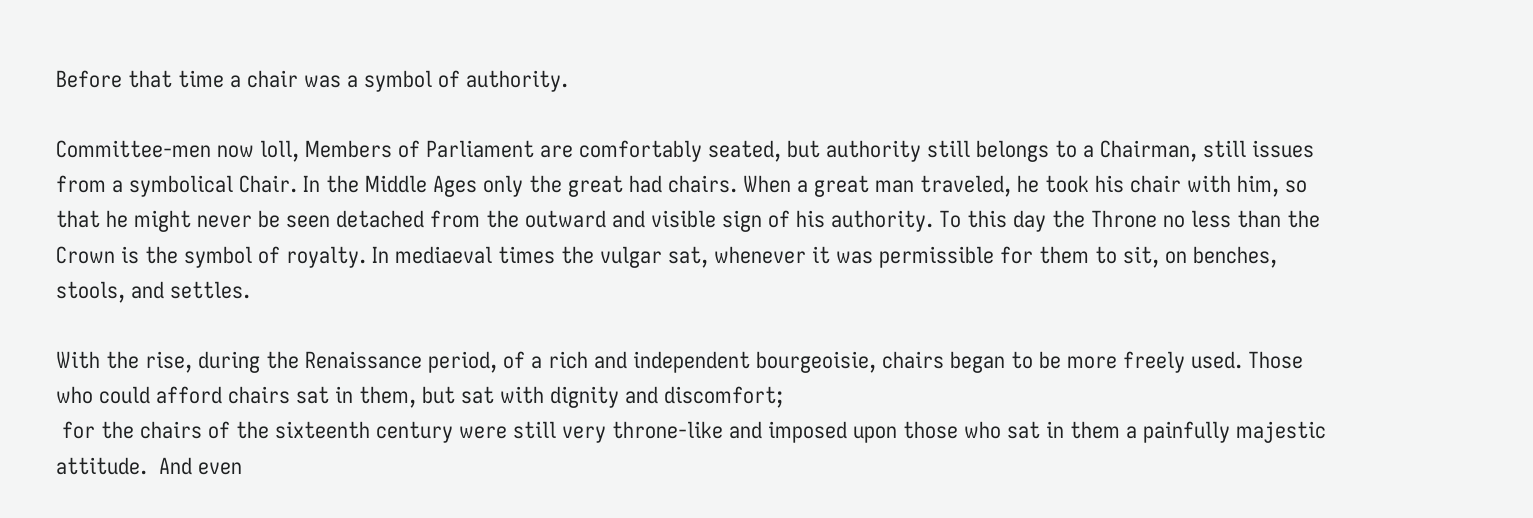Before that time a chair was a symbol of authority.

Committee-men now loll, Members of Parliament are comfortably seated, but authority still belongs to a Chairman, still issues from a symbolical Chair. In the Middle Ages only the great had chairs. When a great man traveled, he took his chair with him, so that he might never be seen detached from the outward and visible sign of his authority. To this day the Throne no less than the Crown is the symbol of royalty. In mediaeval times the vulgar sat, whenever it was permissible for them to sit, on benches, stools, and settles.

With the rise, during the Renaissance period, of a rich and independent bourgeoisie, chairs began to be more freely used. Those who could afford chairs sat in them, but sat with dignity and discomfort;
 for the chairs of the sixteenth century were still very throne-like and imposed upon those who sat in them a painfully majestic attitude.  And even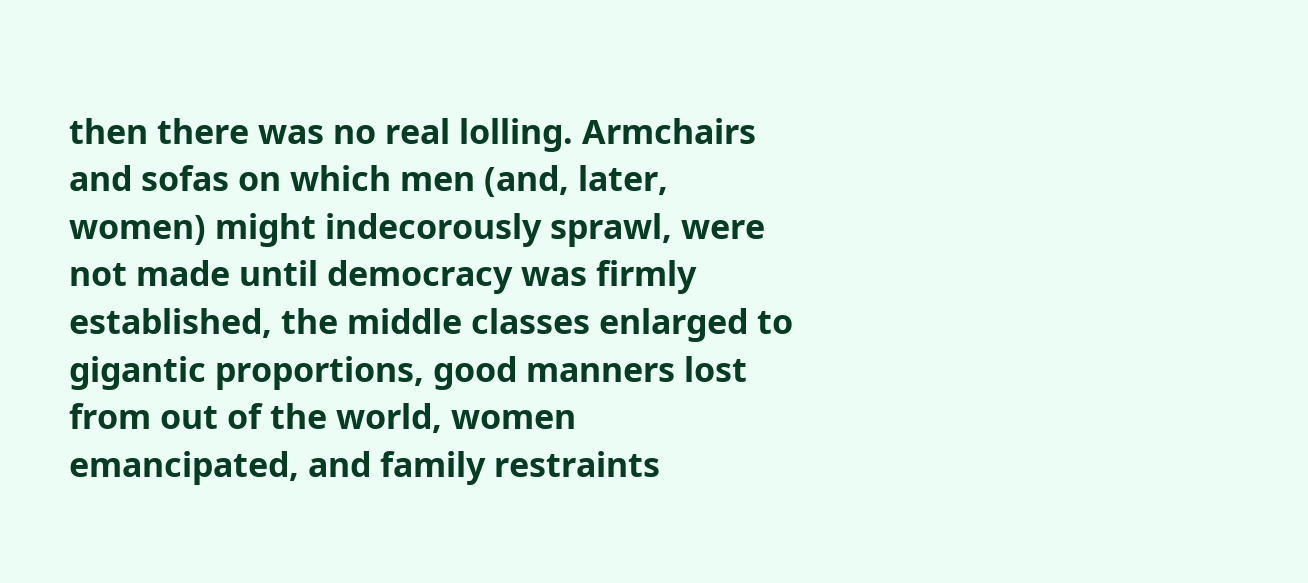then there was no real lolling. Armchairs and sofas on which men (and, later, women) might indecorously sprawl, were not made until democracy was firmly established, the middle classes enlarged to gigantic proportions, good manners lost from out of the world, women emancipated, and family restraints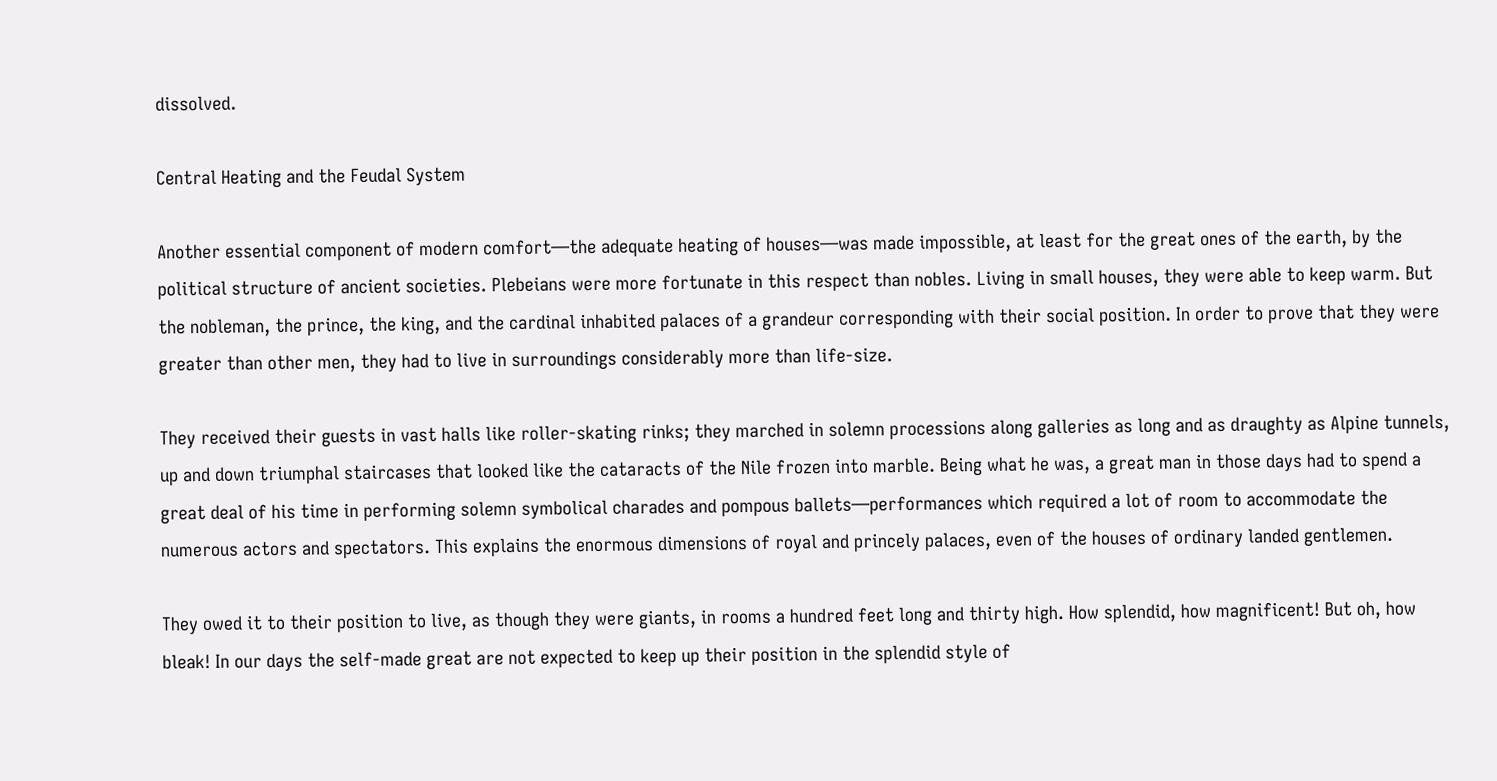dissolved.

Central Heating and the Feudal System

Another essential component of modern comfort—the adequate heating of houses—was made impossible, at least for the great ones of the earth, by the political structure of ancient societies. Plebeians were more fortunate in this respect than nobles. Living in small houses, they were able to keep warm. But the nobleman, the prince, the king, and the cardinal inhabited palaces of a grandeur corresponding with their social position. In order to prove that they were greater than other men, they had to live in surroundings considerably more than life-size.

They received their guests in vast halls like roller-skating rinks; they marched in solemn processions along galleries as long and as draughty as Alpine tunnels, up and down triumphal staircases that looked like the cataracts of the Nile frozen into marble. Being what he was, a great man in those days had to spend a great deal of his time in performing solemn symbolical charades and pompous ballets—performances which required a lot of room to accommodate the numerous actors and spectators. This explains the enormous dimensions of royal and princely palaces, even of the houses of ordinary landed gentlemen.

They owed it to their position to live, as though they were giants, in rooms a hundred feet long and thirty high. How splendid, how magnificent! But oh, how bleak! In our days the self-made great are not expected to keep up their position in the splendid style of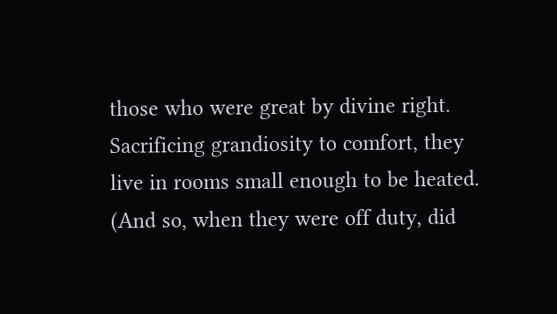those who were great by divine right. Sacrificing grandiosity to comfort, they live in rooms small enough to be heated. (And so, when they were off duty, did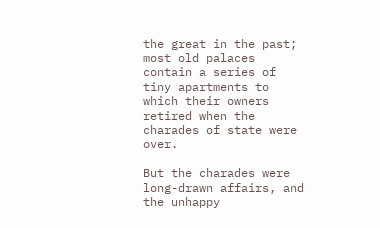the great in the past; most old palaces contain a series of tiny apartments to which their owners retired when the charades of state were over.

But the charades were long-drawn affairs, and the unhappy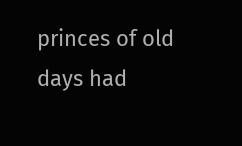princes of old days had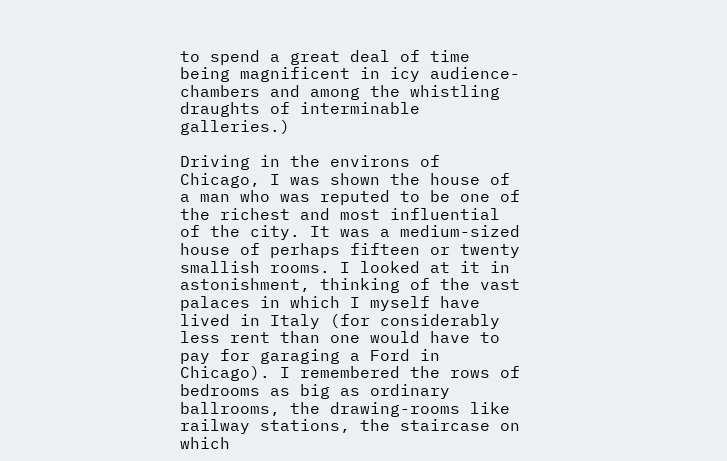to spend a great deal of time being magnificent in icy audience-chambers and among the whistling draughts of interminable galleries.)

Driving in the environs of Chicago, I was shown the house of a man who was reputed to be one of the richest and most influential of the city. It was a medium-sized house of perhaps fifteen or twenty smallish rooms. I looked at it in astonishment, thinking of the vast palaces in which I myself have lived in Italy (for considerably less rent than one would have to pay for garaging a Ford in Chicago). I remembered the rows of bedrooms as big as ordinary ballrooms, the drawing-rooms like railway stations, the staircase on which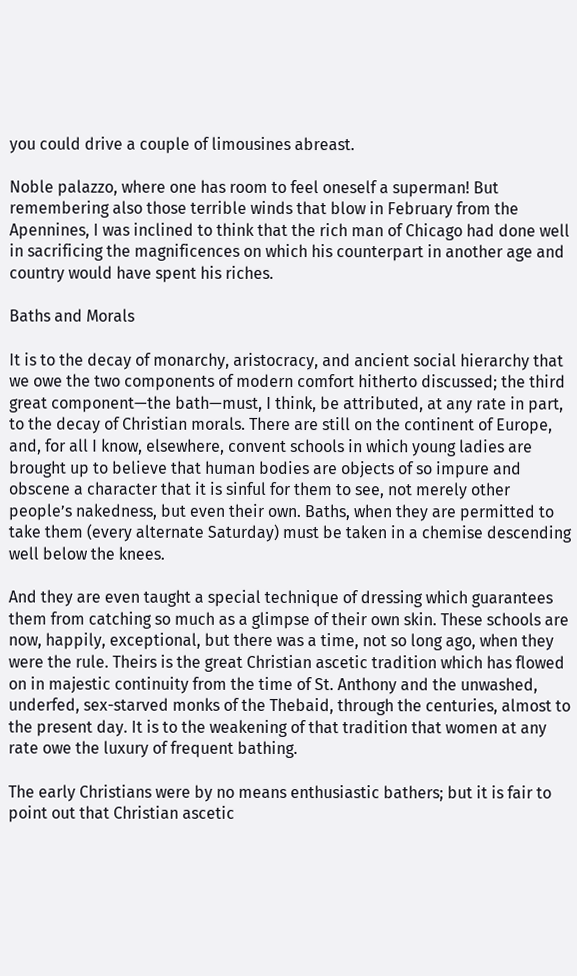you could drive a couple of limousines abreast.

Noble palazzo, where one has room to feel oneself a superman! But remembering also those terrible winds that blow in February from the Apennines, I was inclined to think that the rich man of Chicago had done well in sacrificing the magnificences on which his counterpart in another age and country would have spent his riches.

Baths and Morals

It is to the decay of monarchy, aristocracy, and ancient social hierarchy that we owe the two components of modern comfort hitherto discussed; the third great component—the bath—must, I think, be attributed, at any rate in part, to the decay of Christian morals. There are still on the continent of Europe, and, for all I know, elsewhere, convent schools in which young ladies are brought up to believe that human bodies are objects of so impure and obscene a character that it is sinful for them to see, not merely other people’s nakedness, but even their own. Baths, when they are permitted to take them (every alternate Saturday) must be taken in a chemise descending well below the knees.

And they are even taught a special technique of dressing which guarantees them from catching so much as a glimpse of their own skin. These schools are now, happily, exceptional, but there was a time, not so long ago, when they were the rule. Theirs is the great Christian ascetic tradition which has flowed on in majestic continuity from the time of St. Anthony and the unwashed, underfed, sex-starved monks of the Thebaid, through the centuries, almost to the present day. It is to the weakening of that tradition that women at any rate owe the luxury of frequent bathing.

The early Christians were by no means enthusiastic bathers; but it is fair to point out that Christian ascetic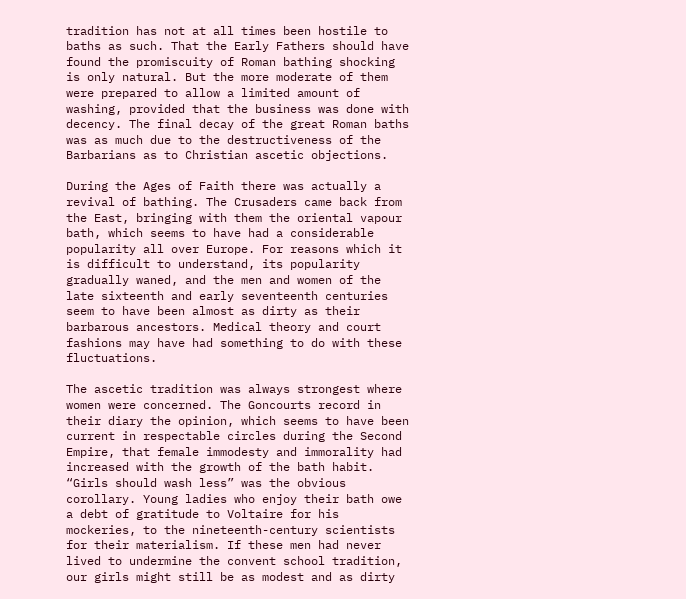tradition has not at all times been hostile to baths as such. That the Early Fathers should have found the promiscuity of Roman bathing shocking is only natural. But the more moderate of them were prepared to allow a limited amount of washing, provided that the business was done with decency. The final decay of the great Roman baths was as much due to the destructiveness of the Barbarians as to Christian ascetic objections.

During the Ages of Faith there was actually a revival of bathing. The Crusaders came back from the East, bringing with them the oriental vapour bath, which seems to have had a considerable popularity all over Europe. For reasons which it is difficult to understand, its popularity gradually waned, and the men and women of the late sixteenth and early seventeenth centuries seem to have been almost as dirty as their barbarous ancestors. Medical theory and court fashions may have had something to do with these fluctuations.

The ascetic tradition was always strongest where women were concerned. The Goncourts record in their diary the opinion, which seems to have been current in respectable circles during the Second Empire, that female immodesty and immorality had increased with the growth of the bath habit. “Girls should wash less” was the obvious corollary. Young ladies who enjoy their bath owe a debt of gratitude to Voltaire for his mockeries, to the nineteenth-century scientists for their materialism. If these men had never lived to undermine the convent school tradition, our girls might still be as modest and as dirty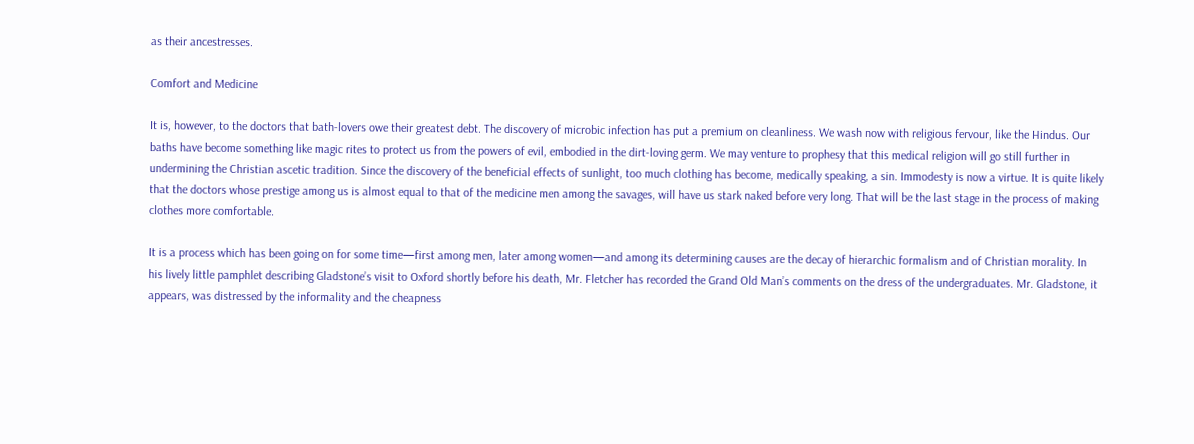as their ancestresses.

Comfort and Medicine

It is, however, to the doctors that bath-lovers owe their greatest debt. The discovery of microbic infection has put a premium on cleanliness. We wash now with religious fervour, like the Hindus. Our baths have become something like magic rites to protect us from the powers of evil, embodied in the dirt-loving germ. We may venture to prophesy that this medical religion will go still further in undermining the Christian ascetic tradition. Since the discovery of the beneficial effects of sunlight, too much clothing has become, medically speaking, a sin. Immodesty is now a virtue. It is quite likely that the doctors whose prestige among us is almost equal to that of the medicine men among the savages, will have us stark naked before very long. That will be the last stage in the process of making clothes more comfortable.

It is a process which has been going on for some time—first among men, later among women—and among its determining causes are the decay of hierarchic formalism and of Christian morality. In his lively little pamphlet describing Gladstone’s visit to Oxford shortly before his death, Mr. Fletcher has recorded the Grand Old Man’s comments on the dress of the undergraduates. Mr. Gladstone, it appears, was distressed by the informality and the cheapness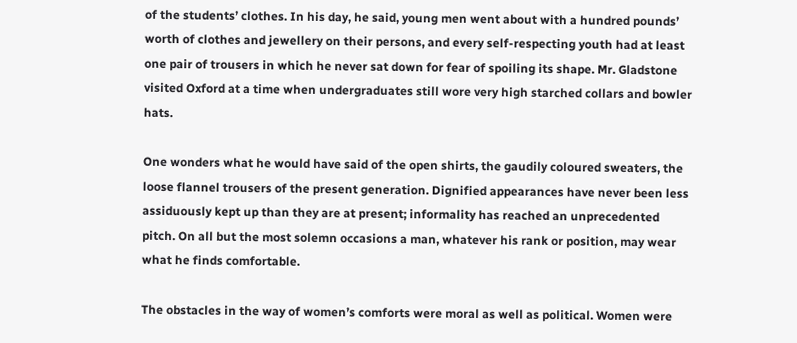of the students’ clothes. In his day, he said, young men went about with a hundred pounds’ worth of clothes and jewellery on their persons, and every self-respecting youth had at least one pair of trousers in which he never sat down for fear of spoiling its shape. Mr. Gladstone visited Oxford at a time when undergraduates still wore very high starched collars and bowler hats.

One wonders what he would have said of the open shirts, the gaudily coloured sweaters, the loose flannel trousers of the present generation. Dignified appearances have never been less assiduously kept up than they are at present; informality has reached an unprecedented pitch. On all but the most solemn occasions a man, whatever his rank or position, may wear what he finds comfortable.

The obstacles in the way of women’s comforts were moral as well as political. Women were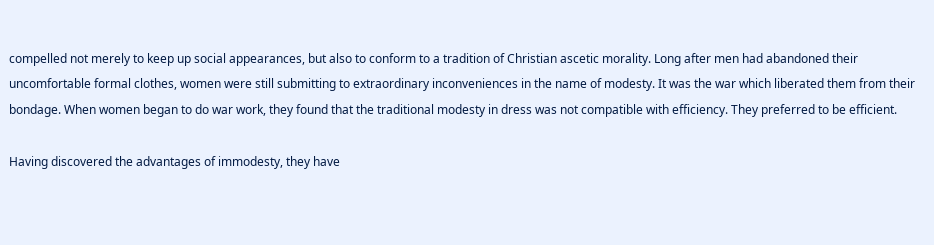compelled not merely to keep up social appearances, but also to conform to a tradition of Christian ascetic morality. Long after men had abandoned their uncomfortable formal clothes, women were still submitting to extraordinary inconveniences in the name of modesty. It was the war which liberated them from their bondage. When women began to do war work, they found that the traditional modesty in dress was not compatible with efficiency. They preferred to be efficient.

Having discovered the advantages of immodesty, they have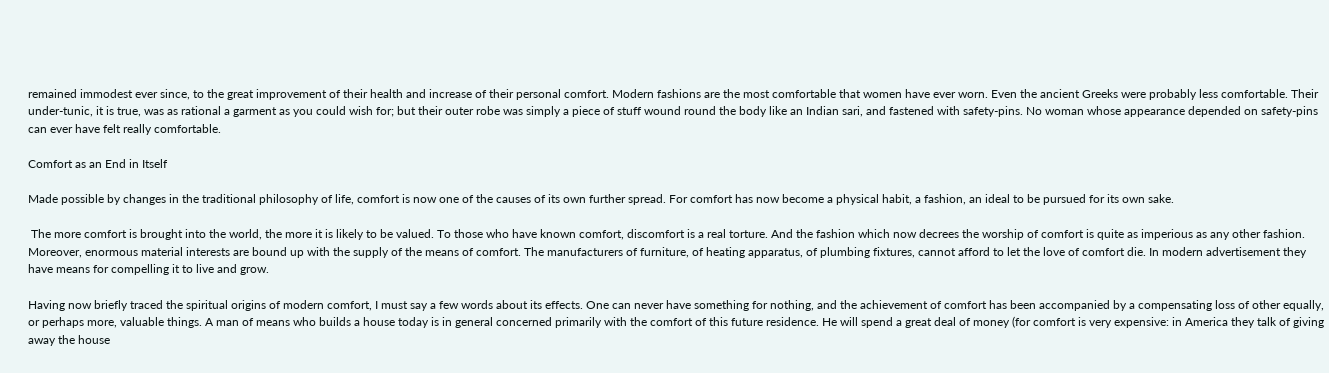remained immodest ever since, to the great improvement of their health and increase of their personal comfort. Modern fashions are the most comfortable that women have ever worn. Even the ancient Greeks were probably less comfortable. Their under-tunic, it is true, was as rational a garment as you could wish for; but their outer robe was simply a piece of stuff wound round the body like an Indian sari, and fastened with safety-pins. No woman whose appearance depended on safety-pins can ever have felt really comfortable.

Comfort as an End in Itself

Made possible by changes in the traditional philosophy of life, comfort is now one of the causes of its own further spread. For comfort has now become a physical habit, a fashion, an ideal to be pursued for its own sake.

 The more comfort is brought into the world, the more it is likely to be valued. To those who have known comfort, discomfort is a real torture. And the fashion which now decrees the worship of comfort is quite as imperious as any other fashion. Moreover, enormous material interests are bound up with the supply of the means of comfort. The manufacturers of furniture, of heating apparatus, of plumbing fixtures, cannot afford to let the love of comfort die. In modern advertisement they have means for compelling it to live and grow.

Having now briefly traced the spiritual origins of modern comfort, I must say a few words about its effects. One can never have something for nothing, and the achievement of comfort has been accompanied by a compensating loss of other equally, or perhaps more, valuable things. A man of means who builds a house today is in general concerned primarily with the comfort of this future residence. He will spend a great deal of money (for comfort is very expensive: in America they talk of giving away the house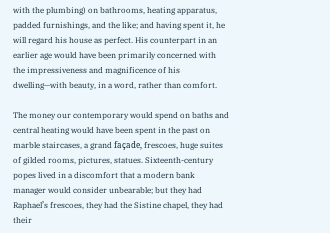with the plumbing) on bathrooms, heating apparatus, padded furnishings, and the like; and having spent it, he will regard his house as perfect. His counterpart in an earlier age would have been primarily concerned with the impressiveness and magnificence of his dwelling—with beauty, in a word, rather than comfort.

The money our contemporary would spend on baths and central heating would have been spent in the past on marble staircases, a grand façade, frescoes, huge suites of gilded rooms, pictures, statues. Sixteenth-century popes lived in a discomfort that a modern bank manager would consider unbearable; but they had Raphael’s frescoes, they had the Sistine chapel, they had their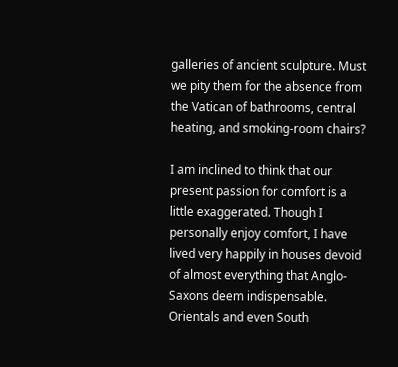galleries of ancient sculpture. Must we pity them for the absence from the Vatican of bathrooms, central heating, and smoking-room chairs?

I am inclined to think that our present passion for comfort is a little exaggerated. Though I personally enjoy comfort, I have lived very happily in houses devoid of almost everything that Anglo-Saxons deem indispensable. Orientals and even South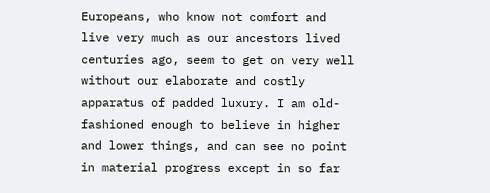Europeans, who know not comfort and live very much as our ancestors lived centuries ago, seem to get on very well without our elaborate and costly apparatus of padded luxury. I am old-fashioned enough to believe in higher and lower things, and can see no point in material progress except in so far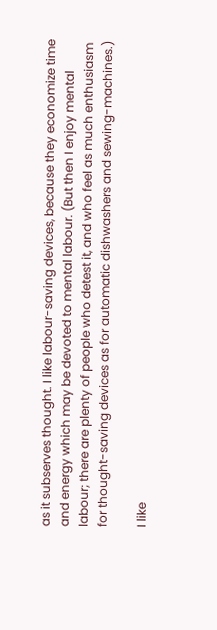as it subserves thought. I like labour-saving devices, because they economize time and energy which may be devoted to mental labour. (But then I enjoy mental labour; there are plenty of people who detest it, and who feel as much enthusiasm for thought-saving devices as for automatic dishwashers and sewing-machines.)

I like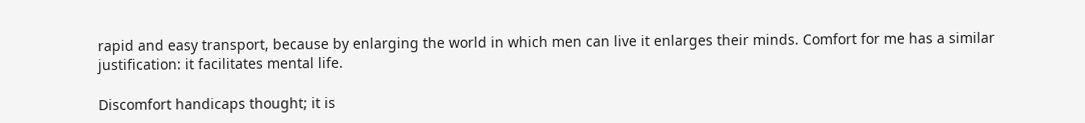rapid and easy transport, because by enlarging the world in which men can live it enlarges their minds. Comfort for me has a similar justification: it facilitates mental life.

Discomfort handicaps thought; it is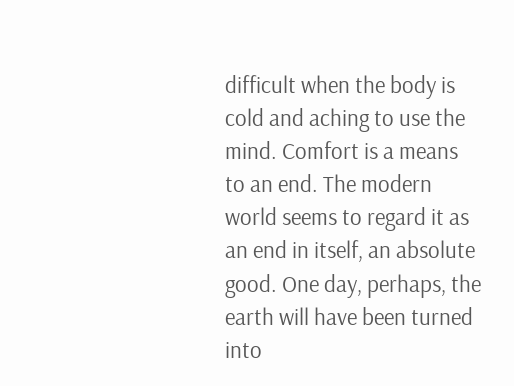difficult when the body is cold and aching to use the mind. Comfort is a means to an end. The modern world seems to regard it as an end in itself, an absolute good. One day, perhaps, the earth will have been turned into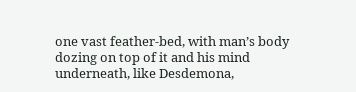one vast feather-bed, with man’s body dozing on top of it and his mind underneath, like Desdemona,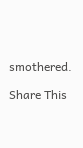smothered.

Share This